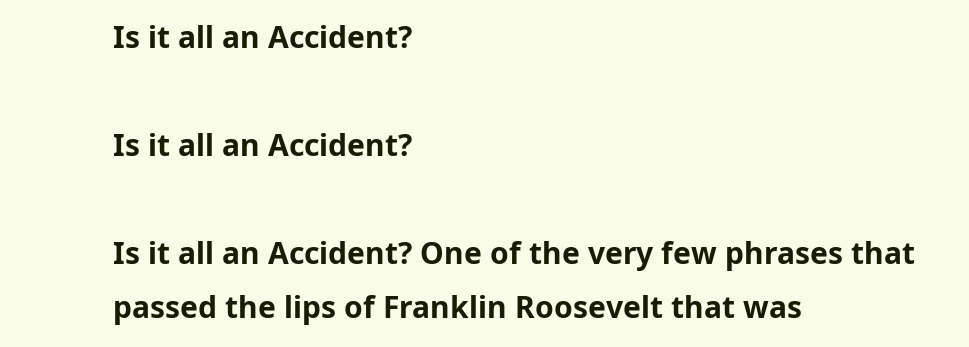Is it all an Accident?

Is it all an Accident?

Is it all an Accident? One of the very few phrases that passed the lips of Franklin Roosevelt that was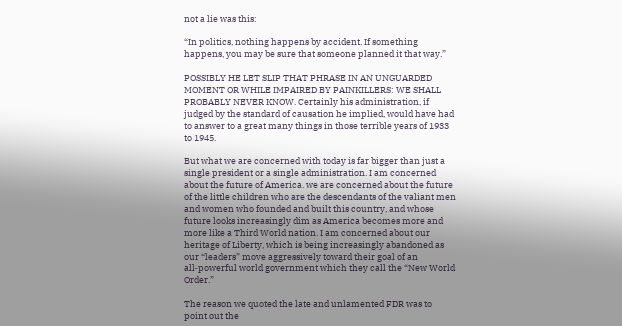not a lie was this:

“In politics, nothing happens by accident. If something happens, you may be sure that someone planned it that way.”

POSSIBLY HE LET SLIP THAT PHRASE IN AN UNGUARDED MOMENT OR WHILE IMPAIRED BY PAINKILLERS: WE SHALL PROBABLY NEVER KNOW. Certainly his administration, if judged by the standard of causation he implied, would have had to answer to a great many things in those terrible years of 1933 to 1945.

But what we are concerned with today is far bigger than just a single president or a single administration. I am concerned about the future of America. we are concerned about the future of the little children who are the descendants of the valiant men and women who founded and built this country, and whose future looks increasingly dim as America becomes more and more like a Third World nation. I am concerned about our heritage of Liberty, which is being increasingly abandoned as our “leaders” move aggressively toward their goal of an all‑powerful world government which they call the “New World Order.”

The reason we quoted the late and unlamented FDR was to point out the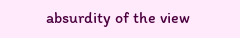absurdity of the view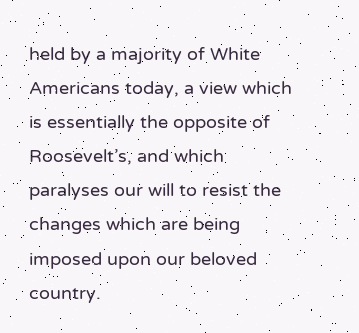held by a majority of White Americans today, a view which is essentially the opposite of Roosevelt’s, and which paralyses our will to resist the changes which are being imposed upon our beloved country.